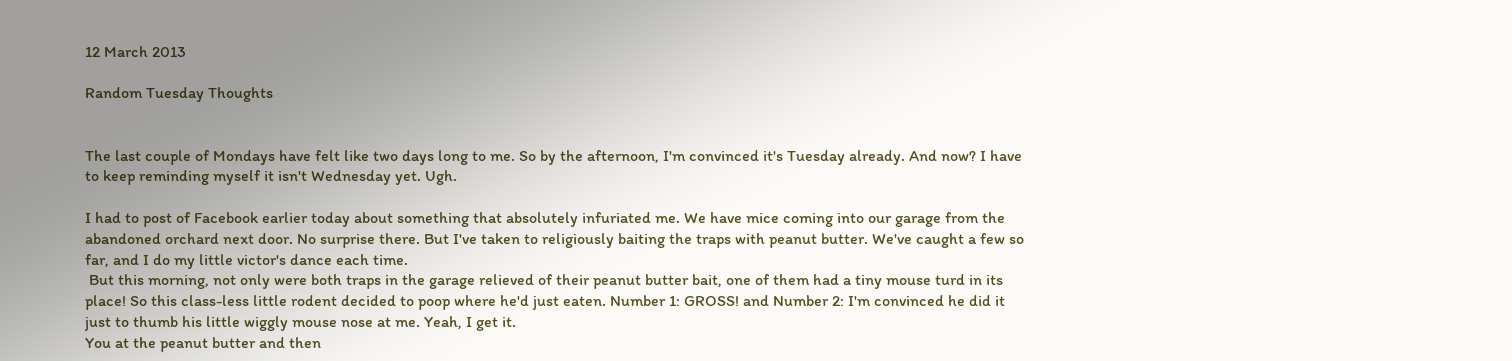12 March 2013

Random Tuesday Thoughts


The last couple of Mondays have felt like two days long to me. So by the afternoon, I'm convinced it's Tuesday already. And now? I have to keep reminding myself it isn't Wednesday yet. Ugh.

I had to post of Facebook earlier today about something that absolutely infuriated me. We have mice coming into our garage from the abandoned orchard next door. No surprise there. But I've taken to religiously baiting the traps with peanut butter. We've caught a few so far, and I do my little victor's dance each time.
 But this morning, not only were both traps in the garage relieved of their peanut butter bait, one of them had a tiny mouse turd in its place! So this class-less little rodent decided to poop where he'd just eaten. Number 1: GROSS! and Number 2: I'm convinced he did it just to thumb his little wiggly mouse nose at me. Yeah, I get it.
You at the peanut butter and then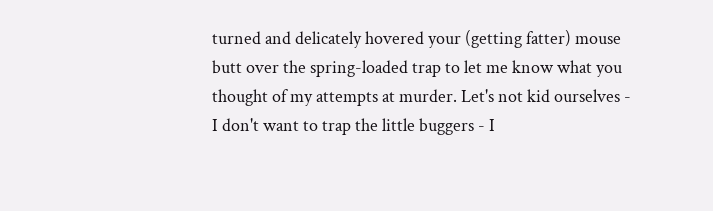turned and delicately hovered your (getting fatter) mouse butt over the spring-loaded trap to let me know what you thought of my attempts at murder. Let's not kid ourselves - I don't want to trap the little buggers - I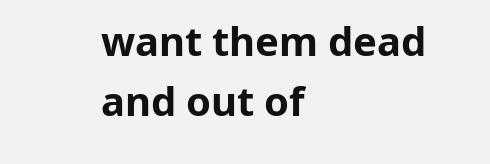want them dead and out of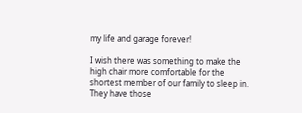my life and garage forever!

I wish there was something to make the high chair more comfortable for the shortest member of our family to sleep in. They have those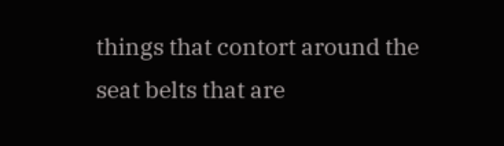things that contort around the seat belts that are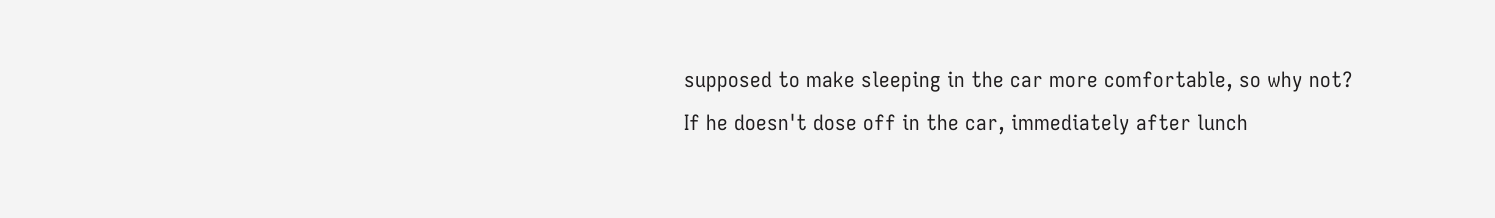supposed to make sleeping in the car more comfortable, so why not? If he doesn't dose off in the car, immediately after lunch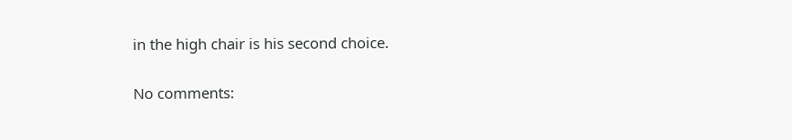in the high chair is his second choice.

No comments: